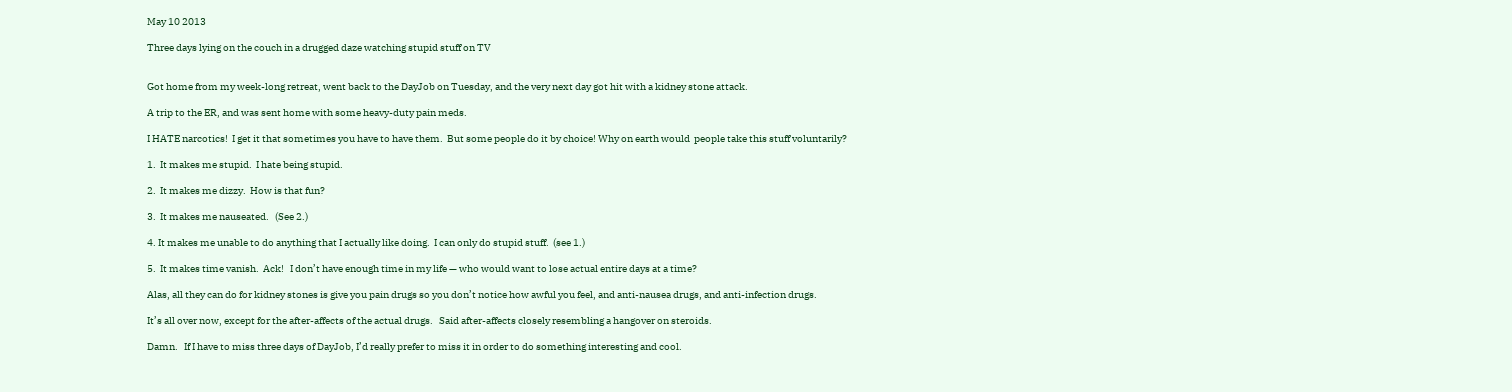May 10 2013

Three days lying on the couch in a drugged daze watching stupid stuff on TV


Got home from my week-long retreat, went back to the DayJob on Tuesday, and the very next day got hit with a kidney stone attack.

A trip to the ER, and was sent home with some heavy-duty pain meds.

I HATE narcotics!  I get it that sometimes you have to have them.  But some people do it by choice! Why on earth would  people take this stuff voluntarily?

1.  It makes me stupid.  I hate being stupid.

2.  It makes me dizzy.  How is that fun?

3.  It makes me nauseated.   (See 2.)

4. It makes me unable to do anything that I actually like doing.  I can only do stupid stuff.  (see 1.)

5.  It makes time vanish.  Ack!   I don’t have enough time in my life — who would want to lose actual entire days at a time?

Alas, all they can do for kidney stones is give you pain drugs so you don’t notice how awful you feel, and anti-nausea drugs, and anti-infection drugs.

It’s all over now, except for the after-affects of the actual drugs.   Said after-affects closely resembling a hangover on steroids.

Damn.   If I have to miss three days of DayJob, I’d really prefer to miss it in order to do something interesting and cool.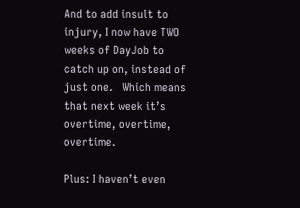And to add insult to injury, I now have TWO weeks of DayJob to catch up on, instead of just one.   Which means that next week it’s overtime, overtime, overtime.

Plus: I haven’t even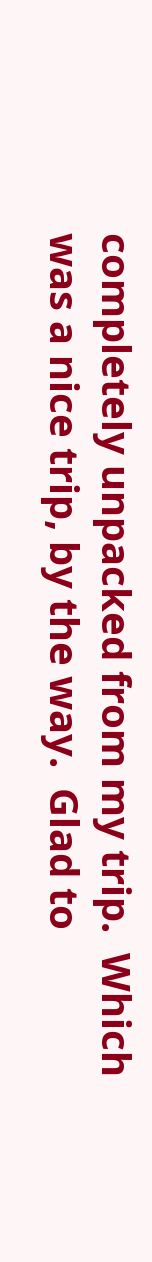completely unpacked from my trip.  Which was a nice trip, by the way.  Glad to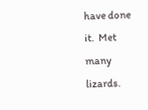have done it.  Met many lizards.